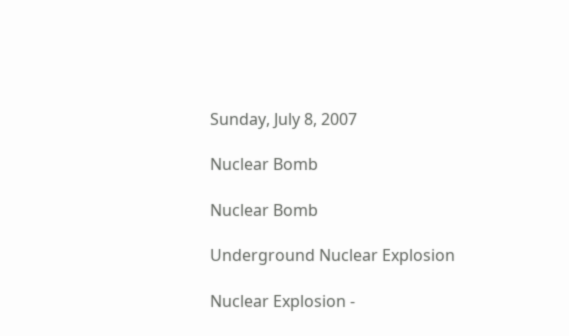Sunday, July 8, 2007

Nuclear Bomb

Nuclear Bomb

Underground Nuclear Explosion

Nuclear Explosion -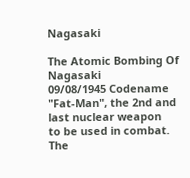Nagasaki

The Atomic Bombing Of Nagasaki
09/08/1945 Codename "Fat-Man", the 2nd and last nuclear weapon
to be used in combat. The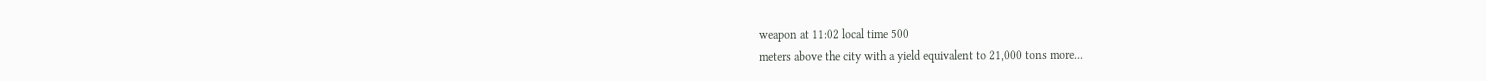weapon at 11:02 local time 500
meters above the city with a yield equivalent to 21,000 tons more...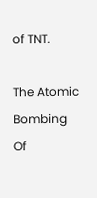of TNT.

The Atomic Bombing Of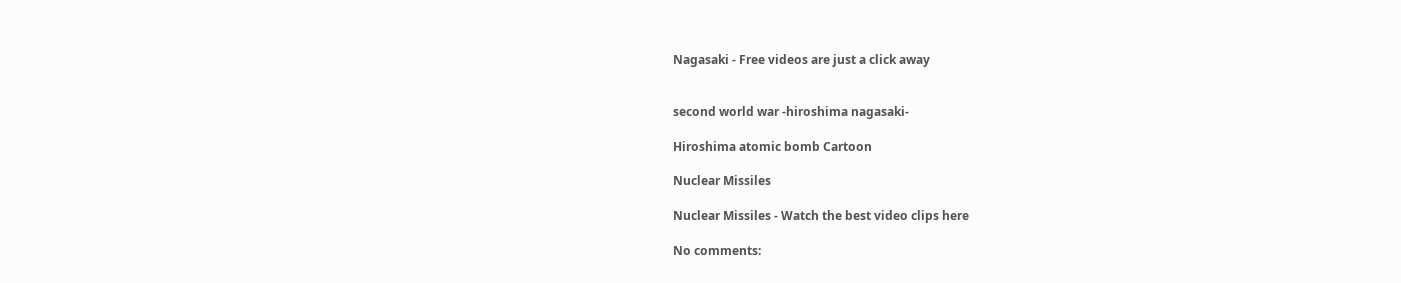Nagasaki - Free videos are just a click away


second world war -hiroshima nagasaki-

Hiroshima atomic bomb Cartoon

Nuclear Missiles

Nuclear Missiles - Watch the best video clips here

No comments: